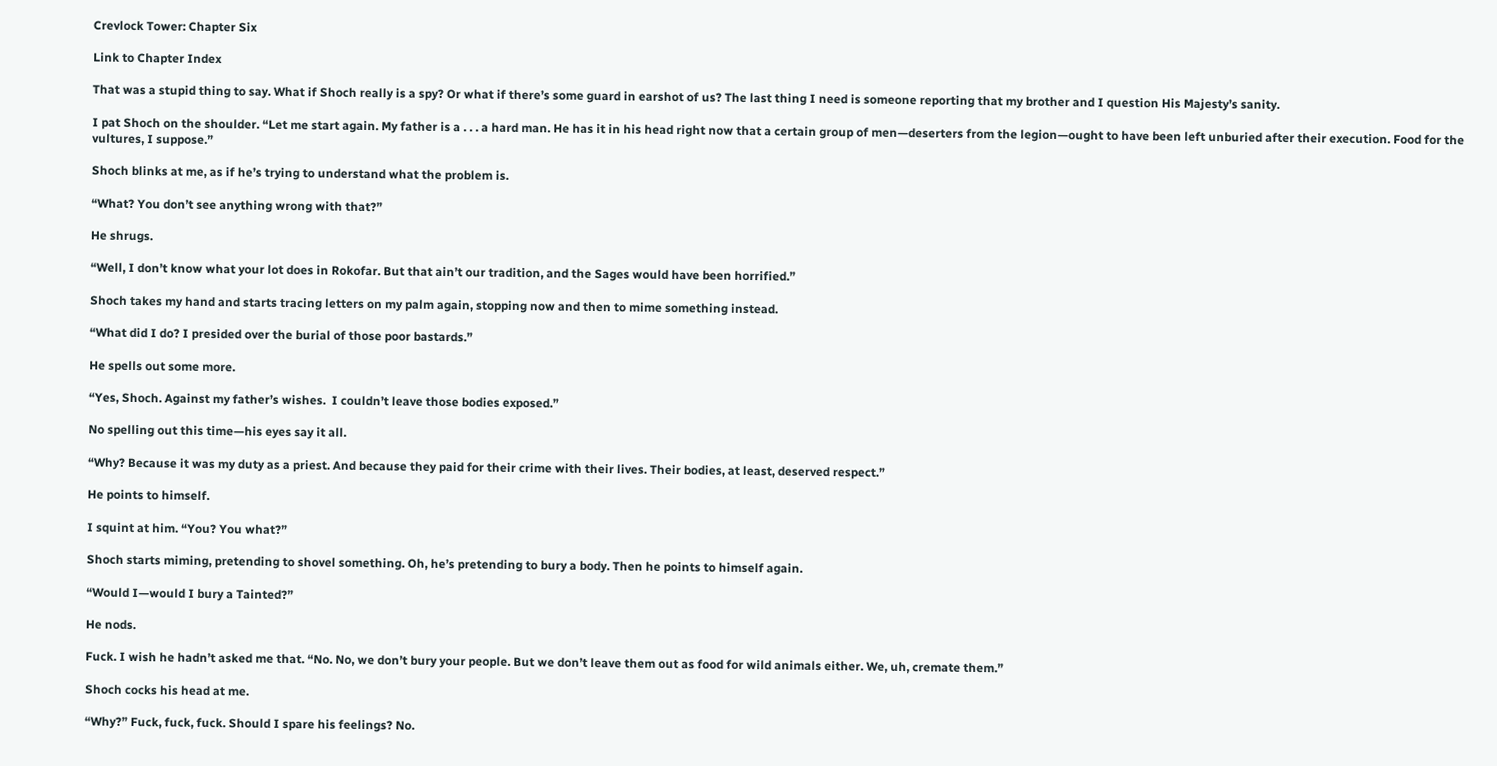Crevlock Tower: Chapter Six

Link to Chapter Index

That was a stupid thing to say. What if Shoch really is a spy? Or what if there’s some guard in earshot of us? The last thing I need is someone reporting that my brother and I question His Majesty’s sanity.

I pat Shoch on the shoulder. “Let me start again. My father is a . . . a hard man. He has it in his head right now that a certain group of men—deserters from the legion—ought to have been left unburied after their execution. Food for the vultures, I suppose.”

Shoch blinks at me, as if he’s trying to understand what the problem is.

“What? You don’t see anything wrong with that?”

He shrugs.

“Well, I don’t know what your lot does in Rokofar. But that ain’t our tradition, and the Sages would have been horrified.”

Shoch takes my hand and starts tracing letters on my palm again, stopping now and then to mime something instead.

“What did I do? I presided over the burial of those poor bastards.”

He spells out some more.

“Yes, Shoch. Against my father’s wishes.  I couldn’t leave those bodies exposed.”

No spelling out this time—his eyes say it all.

“Why? Because it was my duty as a priest. And because they paid for their crime with their lives. Their bodies, at least, deserved respect.”

He points to himself.

I squint at him. “You? You what?”

Shoch starts miming, pretending to shovel something. Oh, he’s pretending to bury a body. Then he points to himself again.

“Would I—would I bury a Tainted?”

He nods.

Fuck. I wish he hadn’t asked me that. “No. No, we don’t bury your people. But we don’t leave them out as food for wild animals either. We, uh, cremate them.”

Shoch cocks his head at me.

“Why?” Fuck, fuck, fuck. Should I spare his feelings? No.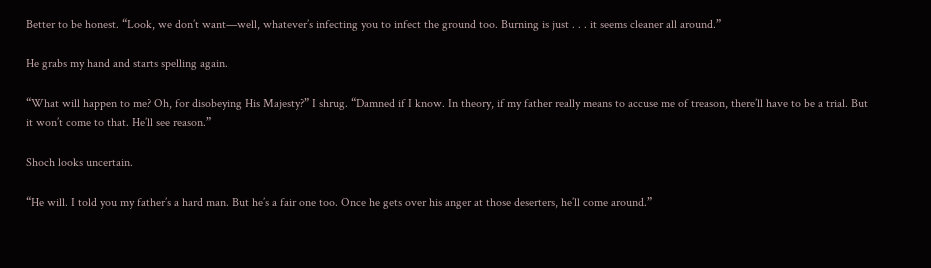Better to be honest. “Look, we don’t want—well, whatever’s infecting you to infect the ground too. Burning is just . . . it seems cleaner all around.”

He grabs my hand and starts spelling again.

“What will happen to me? Oh, for disobeying His Majesty?” I shrug. “Damned if I know. In theory, if my father really means to accuse me of treason, there’ll have to be a trial. But it won’t come to that. He’ll see reason.”

Shoch looks uncertain.

“He will. I told you my father’s a hard man. But he’s a fair one too. Once he gets over his anger at those deserters, he’ll come around.”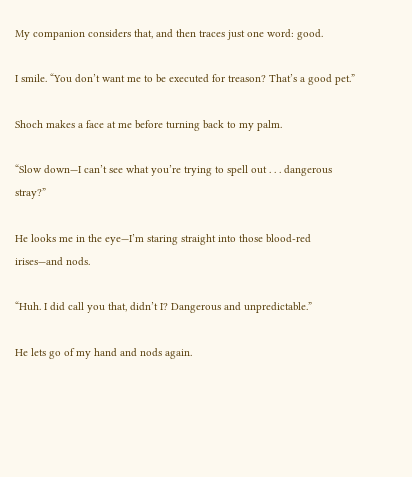My companion considers that, and then traces just one word: good.

I smile. “You don’t want me to be executed for treason? That’s a good pet.”

Shoch makes a face at me before turning back to my palm.

“Slow down—I can’t see what you’re trying to spell out . . . dangerous stray?”

He looks me in the eye—I’m staring straight into those blood-red irises—and nods.

“Huh. I did call you that, didn’t I? Dangerous and unpredictable.”

He lets go of my hand and nods again.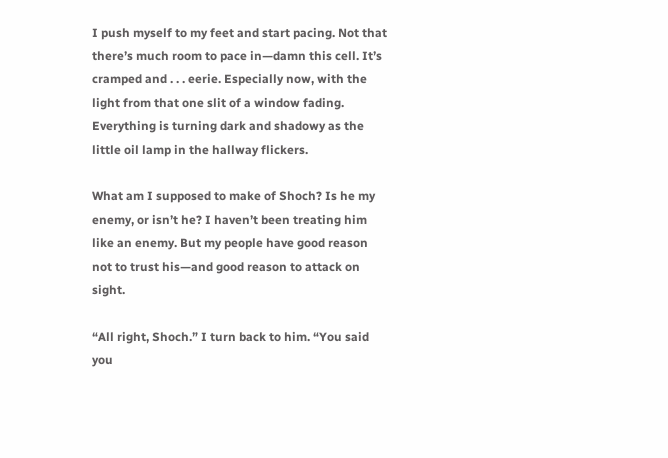I push myself to my feet and start pacing. Not that there’s much room to pace in—damn this cell. It’s cramped and . . . eerie. Especially now, with the light from that one slit of a window fading. Everything is turning dark and shadowy as the little oil lamp in the hallway flickers.

What am I supposed to make of Shoch? Is he my enemy, or isn’t he? I haven’t been treating him like an enemy. But my people have good reason not to trust his—and good reason to attack on sight.

“All right, Shoch.” I turn back to him. “You said you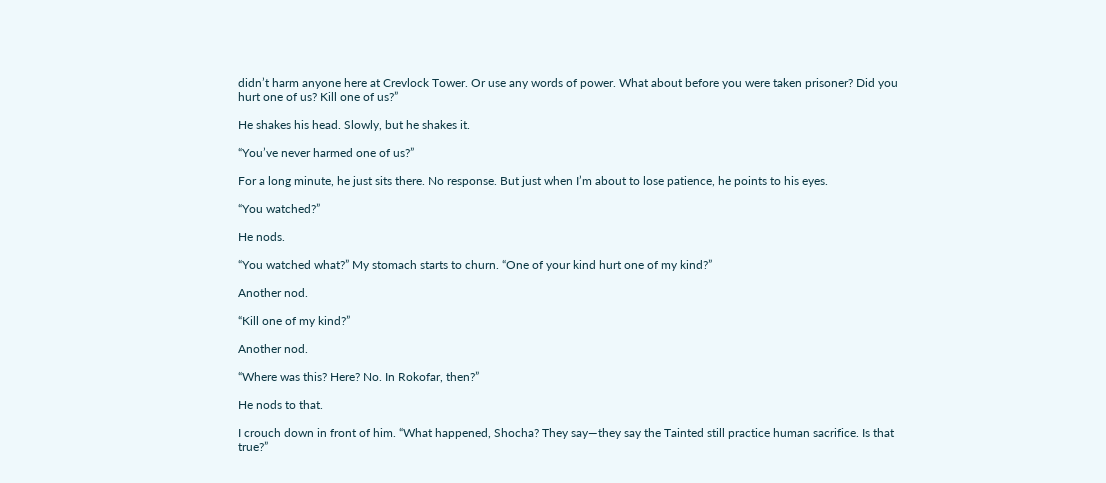didn’t harm anyone here at Crevlock Tower. Or use any words of power. What about before you were taken prisoner? Did you hurt one of us? Kill one of us?”

He shakes his head. Slowly, but he shakes it.

“You’ve never harmed one of us?”

For a long minute, he just sits there. No response. But just when I’m about to lose patience, he points to his eyes.

“You watched?”

He nods.

“You watched what?” My stomach starts to churn. “One of your kind hurt one of my kind?”

Another nod.

“Kill one of my kind?”

Another nod.

“Where was this? Here? No. In Rokofar, then?”

He nods to that.

I crouch down in front of him. “What happened, Shocha? They say—they say the Tainted still practice human sacrifice. Is that true?”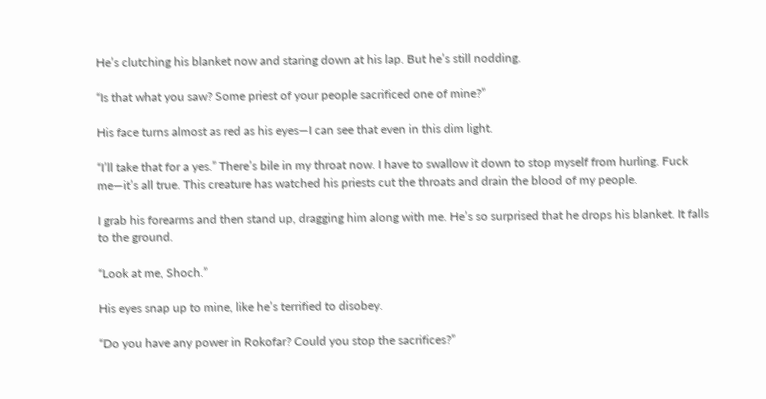He’s clutching his blanket now and staring down at his lap. But he’s still nodding.

“Is that what you saw? Some priest of your people sacrificed one of mine?”

His face turns almost as red as his eyes—I can see that even in this dim light.

“I’ll take that for a yes.” There’s bile in my throat now. I have to swallow it down to stop myself from hurling. Fuck me—it’s all true. This creature has watched his priests cut the throats and drain the blood of my people.

I grab his forearms and then stand up, dragging him along with me. He’s so surprised that he drops his blanket. It falls to the ground.

“Look at me, Shoch.”

His eyes snap up to mine, like he’s terrified to disobey.

“Do you have any power in Rokofar? Could you stop the sacrifices?”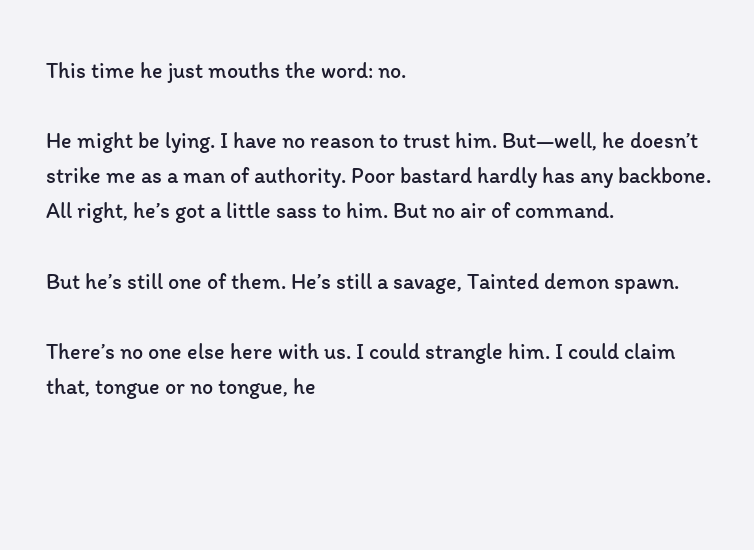This time he just mouths the word: no.

He might be lying. I have no reason to trust him. But—well, he doesn’t strike me as a man of authority. Poor bastard hardly has any backbone. All right, he’s got a little sass to him. But no air of command.

But he’s still one of them. He’s still a savage, Tainted demon spawn.

There’s no one else here with us. I could strangle him. I could claim that, tongue or no tongue, he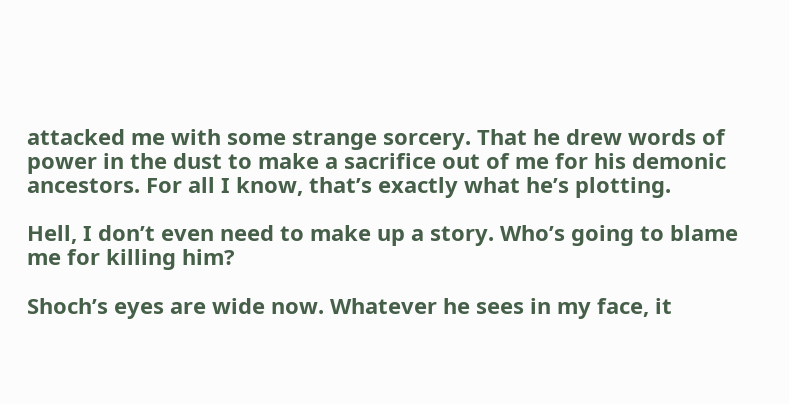attacked me with some strange sorcery. That he drew words of power in the dust to make a sacrifice out of me for his demonic ancestors. For all I know, that’s exactly what he’s plotting.

Hell, I don’t even need to make up a story. Who’s going to blame me for killing him?

Shoch’s eyes are wide now. Whatever he sees in my face, it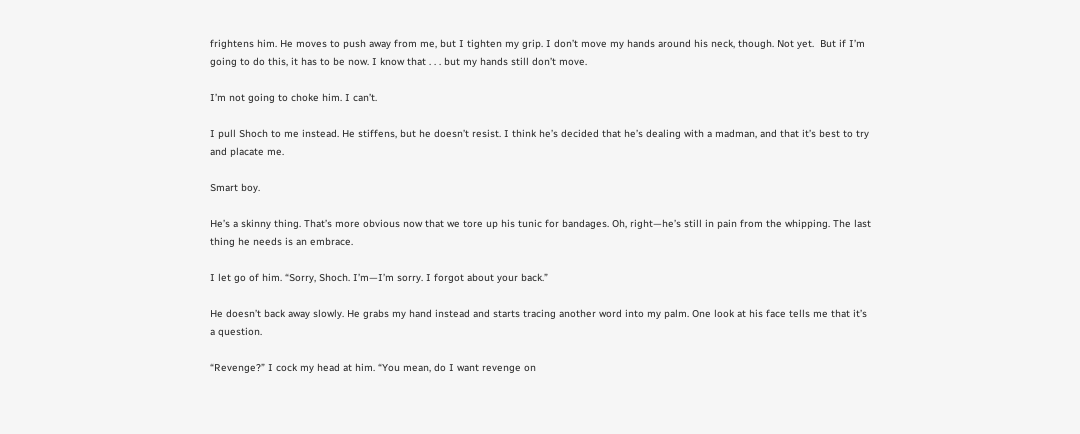frightens him. He moves to push away from me, but I tighten my grip. I don’t move my hands around his neck, though. Not yet.  But if I’m going to do this, it has to be now. I know that . . . but my hands still don’t move.

I’m not going to choke him. I can’t.

I pull Shoch to me instead. He stiffens, but he doesn’t resist. I think he’s decided that he’s dealing with a madman, and that it’s best to try and placate me.

Smart boy.

He’s a skinny thing. That’s more obvious now that we tore up his tunic for bandages. Oh, right—he’s still in pain from the whipping. The last thing he needs is an embrace.

I let go of him. “Sorry, Shoch. I’m—I’m sorry. I forgot about your back.”

He doesn’t back away slowly. He grabs my hand instead and starts tracing another word into my palm. One look at his face tells me that it’s a question.

“Revenge?” I cock my head at him. “You mean, do I want revenge on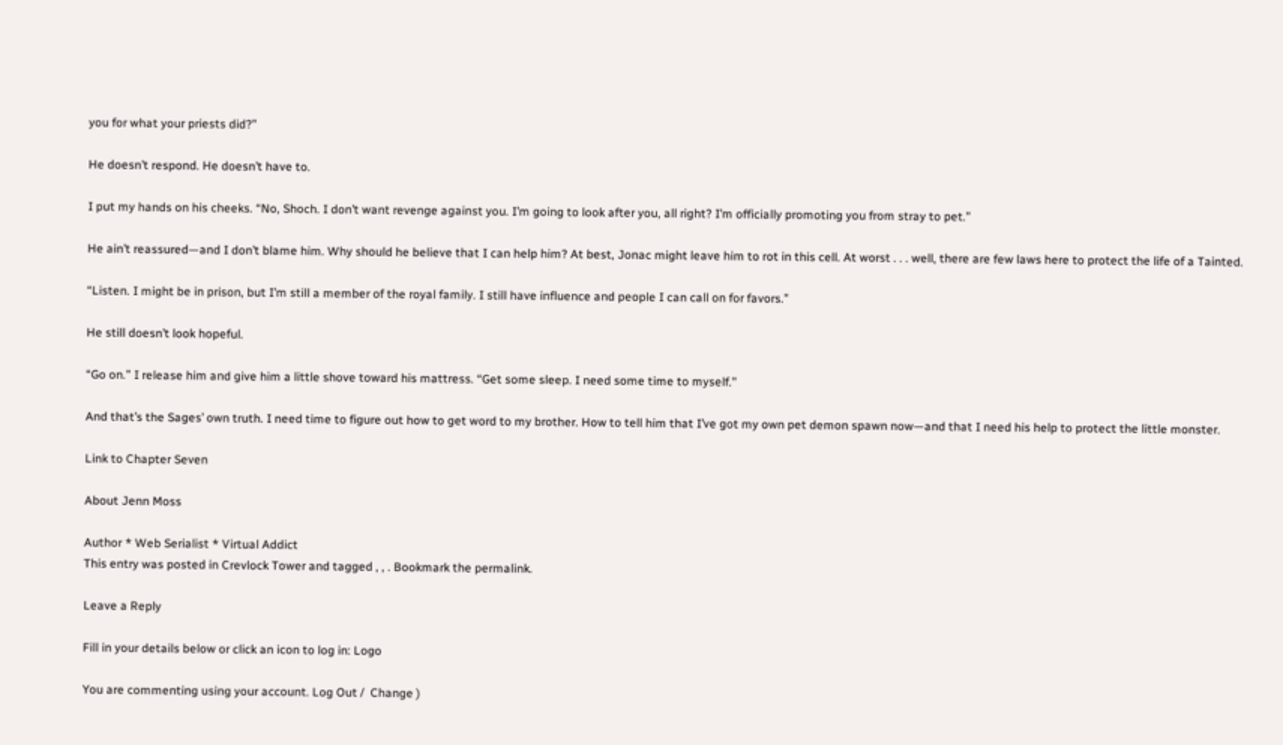you for what your priests did?”

He doesn’t respond. He doesn’t have to.

I put my hands on his cheeks. “No, Shoch. I don’t want revenge against you. I’m going to look after you, all right? I’m officially promoting you from stray to pet.”

He ain’t reassured—and I don’t blame him. Why should he believe that I can help him? At best, Jonac might leave him to rot in this cell. At worst . . . well, there are few laws here to protect the life of a Tainted.

“Listen. I might be in prison, but I’m still a member of the royal family. I still have influence and people I can call on for favors.”

He still doesn’t look hopeful.

“Go on.” I release him and give him a little shove toward his mattress. “Get some sleep. I need some time to myself.”

And that’s the Sages’ own truth. I need time to figure out how to get word to my brother. How to tell him that I’ve got my own pet demon spawn now—and that I need his help to protect the little monster.

Link to Chapter Seven

About Jenn Moss

Author * Web Serialist * Virtual Addict
This entry was posted in Crevlock Tower and tagged , , . Bookmark the permalink.

Leave a Reply

Fill in your details below or click an icon to log in: Logo

You are commenting using your account. Log Out /  Change )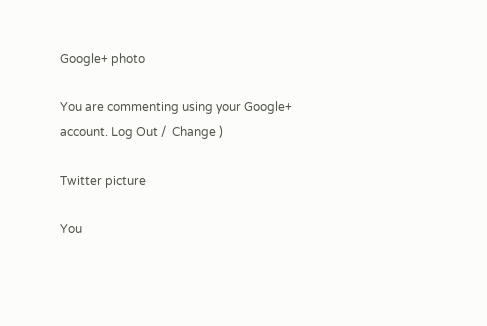Google+ photo

You are commenting using your Google+ account. Log Out /  Change )

Twitter picture

You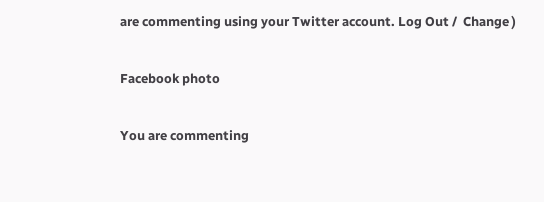are commenting using your Twitter account. Log Out /  Change )

Facebook photo

You are commenting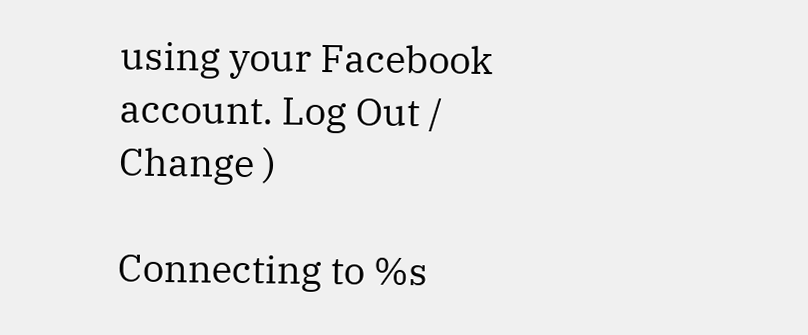using your Facebook account. Log Out /  Change )

Connecting to %s